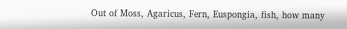Out of Moss, Agaricus, Fern, Euspongia, fish, how many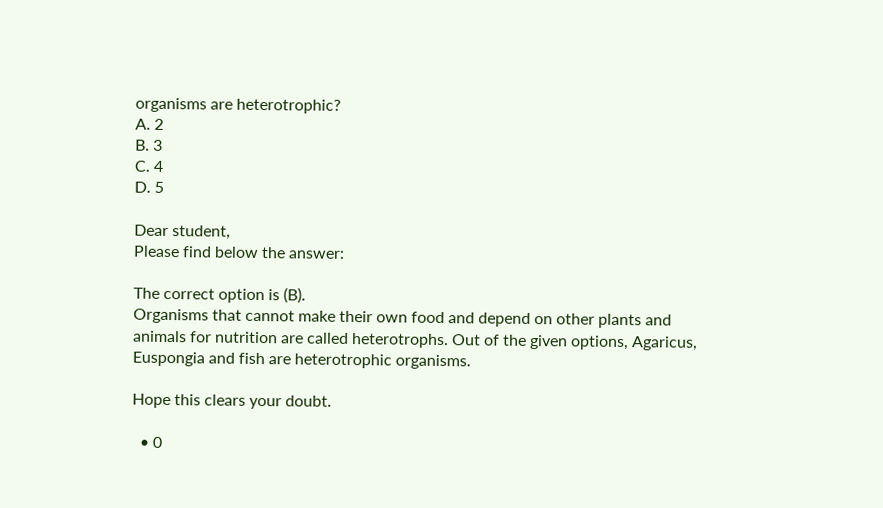organisms are heterotrophic?
A. 2
B. 3
C. 4
D. 5

Dear student,
Please find below the answer:

The correct option is (B).
Organisms that cannot make their own food and depend on other plants and animals for nutrition are called heterotrophs. Out of the given options, Agaricus, Euspongia and fish are heterotrophic organisms.

Hope this clears your doubt.

  • 0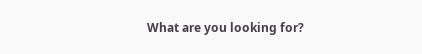What are you looking for?